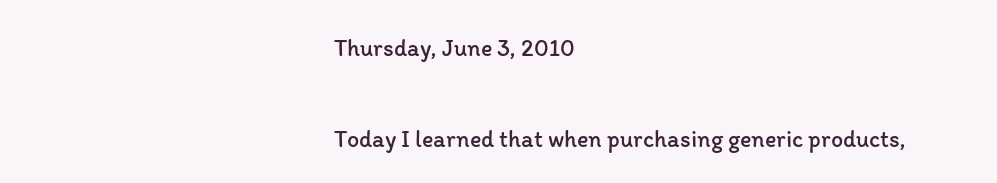Thursday, June 3, 2010

Today I learned that when purchasing generic products,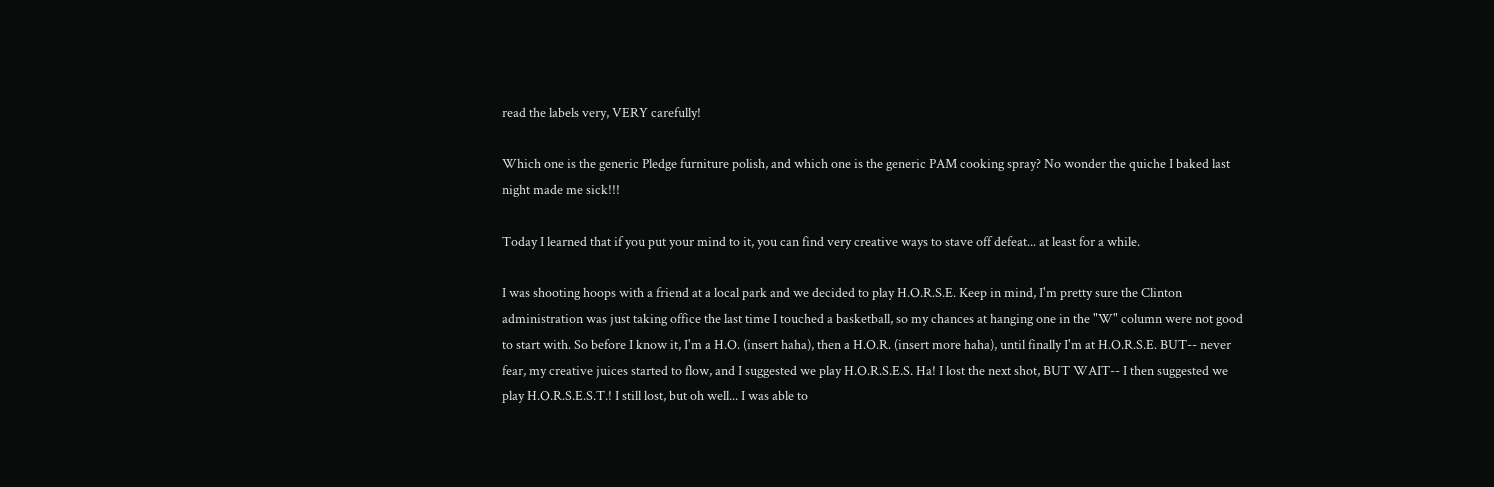read the labels very, VERY carefully!

Which one is the generic Pledge furniture polish, and which one is the generic PAM cooking spray? No wonder the quiche I baked last night made me sick!!!

Today I learned that if you put your mind to it, you can find very creative ways to stave off defeat... at least for a while.

I was shooting hoops with a friend at a local park and we decided to play H.O.R.S.E. Keep in mind, I'm pretty sure the Clinton administration was just taking office the last time I touched a basketball, so my chances at hanging one in the "W" column were not good to start with. So before I know it, I'm a H.O. (insert haha), then a H.O.R. (insert more haha), until finally I'm at H.O.R.S.E. BUT-- never fear, my creative juices started to flow, and I suggested we play H.O.R.S.E.S. Ha! I lost the next shot, BUT WAIT-- I then suggested we play H.O.R.S.E.S.T.! I still lost, but oh well... I was able to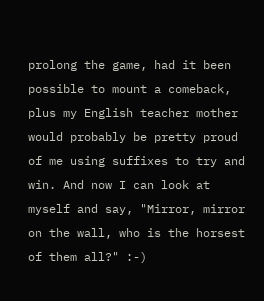prolong the game, had it been possible to mount a comeback, plus my English teacher mother would probably be pretty proud of me using suffixes to try and win. And now I can look at myself and say, "Mirror, mirror on the wall, who is the horsest of them all?" :-)